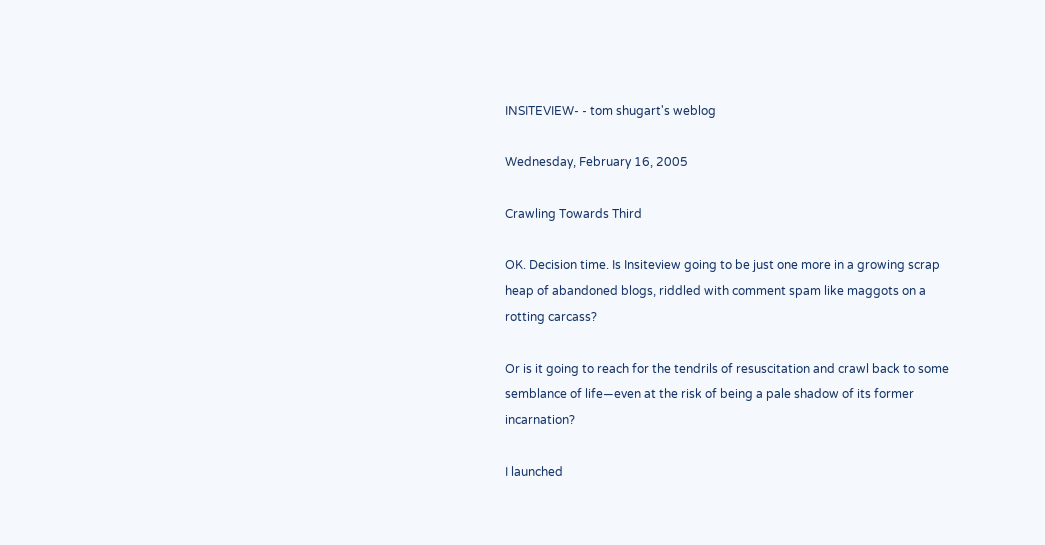INSITEVIEW- - tom shugart's weblog

Wednesday, February 16, 2005

Crawling Towards Third

OK. Decision time. Is Insiteview going to be just one more in a growing scrap heap of abandoned blogs, riddled with comment spam like maggots on a rotting carcass?

Or is it going to reach for the tendrils of resuscitation and crawl back to some semblance of life—even at the risk of being a pale shadow of its former incarnation?

I launched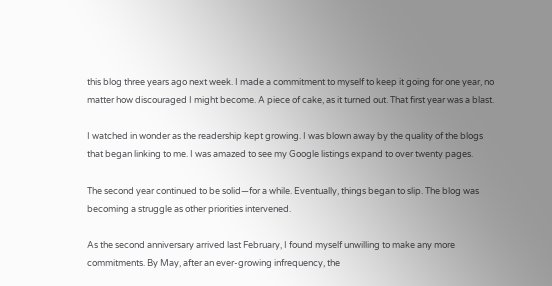this blog three years ago next week. I made a commitment to myself to keep it going for one year, no matter how discouraged I might become. A piece of cake, as it turned out. That first year was a blast.

I watched in wonder as the readership kept growing. I was blown away by the quality of the blogs that began linking to me. I was amazed to see my Google listings expand to over twenty pages.

The second year continued to be solid—for a while. Eventually, things began to slip. The blog was becoming a struggle as other priorities intervened.

As the second anniversary arrived last February, I found myself unwilling to make any more commitments. By May, after an ever-growing infrequency, the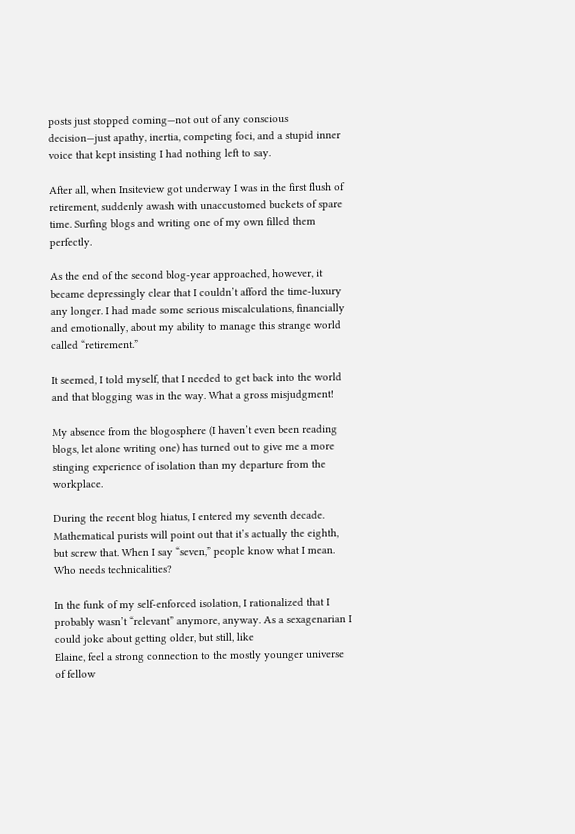posts just stopped coming—not out of any conscious decision—just apathy, inertia, competing foci, and a stupid inner voice that kept insisting I had nothing left to say.

After all, when Insiteview got underway I was in the first flush of retirement, suddenly awash with unaccustomed buckets of spare time. Surfing blogs and writing one of my own filled them perfectly.

As the end of the second blog-year approached, however, it became depressingly clear that I couldn’t afford the time-luxury any longer. I had made some serious miscalculations, financially and emotionally, about my ability to manage this strange world called “retirement.”

It seemed, I told myself, that I needed to get back into the world and that blogging was in the way. What a gross misjudgment!

My absence from the blogosphere (I haven’t even been reading blogs, let alone writing one) has turned out to give me a more stinging experience of isolation than my departure from the workplace.

During the recent blog hiatus, I entered my seventh decade. Mathematical purists will point out that it’s actually the eighth, but screw that. When I say “seven,” people know what I mean. Who needs technicalities?

In the funk of my self-enforced isolation, I rationalized that I probably wasn’t “relevant” anymore, anyway. As a sexagenarian I could joke about getting older, but still, like
Elaine, feel a strong connection to the mostly younger universe of fellow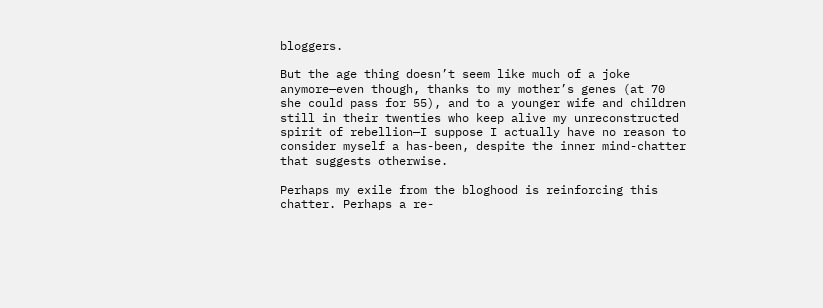bloggers.

But the age thing doesn’t seem like much of a joke anymore—even though, thanks to my mother’s genes (at 70 she could pass for 55), and to a younger wife and children still in their twenties who keep alive my unreconstructed spirit of rebellion—I suppose I actually have no reason to consider myself a has-been, despite the inner mind-chatter that suggests otherwise.

Perhaps my exile from the bloghood is reinforcing this chatter. Perhaps a re-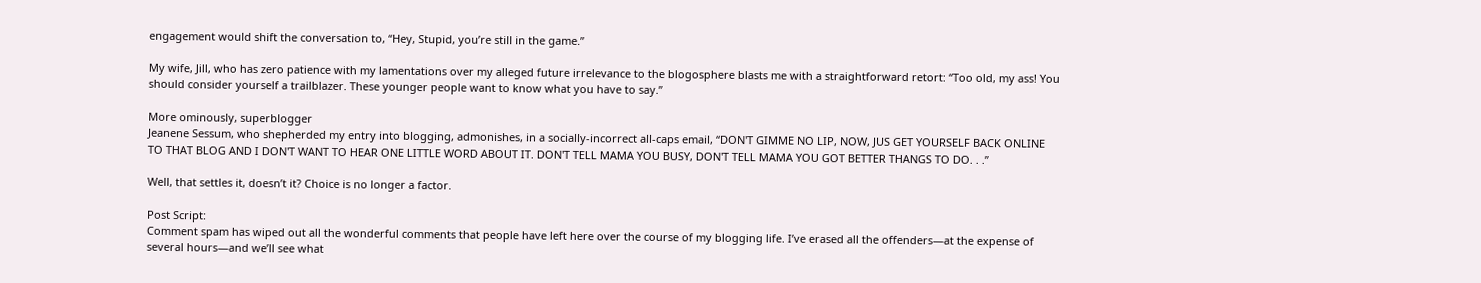engagement would shift the conversation to, “Hey, Stupid, you’re still in the game.”

My wife, Jill, who has zero patience with my lamentations over my alleged future irrelevance to the blogosphere blasts me with a straightforward retort: “Too old, my ass! You should consider yourself a trailblazer. These younger people want to know what you have to say.”

More ominously, superblogger
Jeanene Sessum, who shepherded my entry into blogging, admonishes, in a socially-incorrect all-caps email, “DON'T GIMME NO LIP, NOW, JUS GET YOURSELF BACK ONLINE TO THAT BLOG AND I DON'T WANT TO HEAR ONE LITTLE WORD ABOUT IT. DON'T TELL MAMA YOU BUSY, DON'T TELL MAMA YOU GOT BETTER THANGS TO DO. . .”

Well, that settles it, doesn’t it? Choice is no longer a factor.

Post Script:
Comment spam has wiped out all the wonderful comments that people have left here over the course of my blogging life. I’ve erased all the offenders—at the expense of several hours—and we’ll see what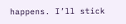happens. I’ll stick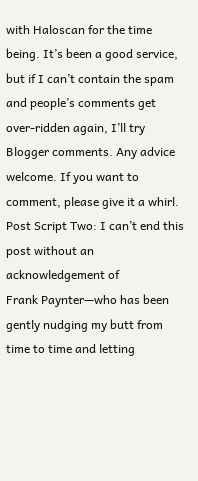with Haloscan for the time being. It’s been a good service, but if I can’t contain the spam and people’s comments get over-ridden again, I’ll try Blogger comments. Any advice welcome. If you want to comment, please give it a whirl.
Post Script Two: I can’t end this post without an acknowledgement of
Frank Paynter—who has been gently nudging my butt from time to time and letting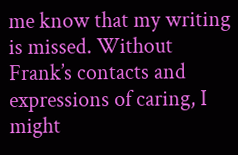me know that my writing is missed. Without Frank’s contacts and expressions of caring, I might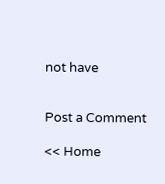not have


Post a Comment

<< Home